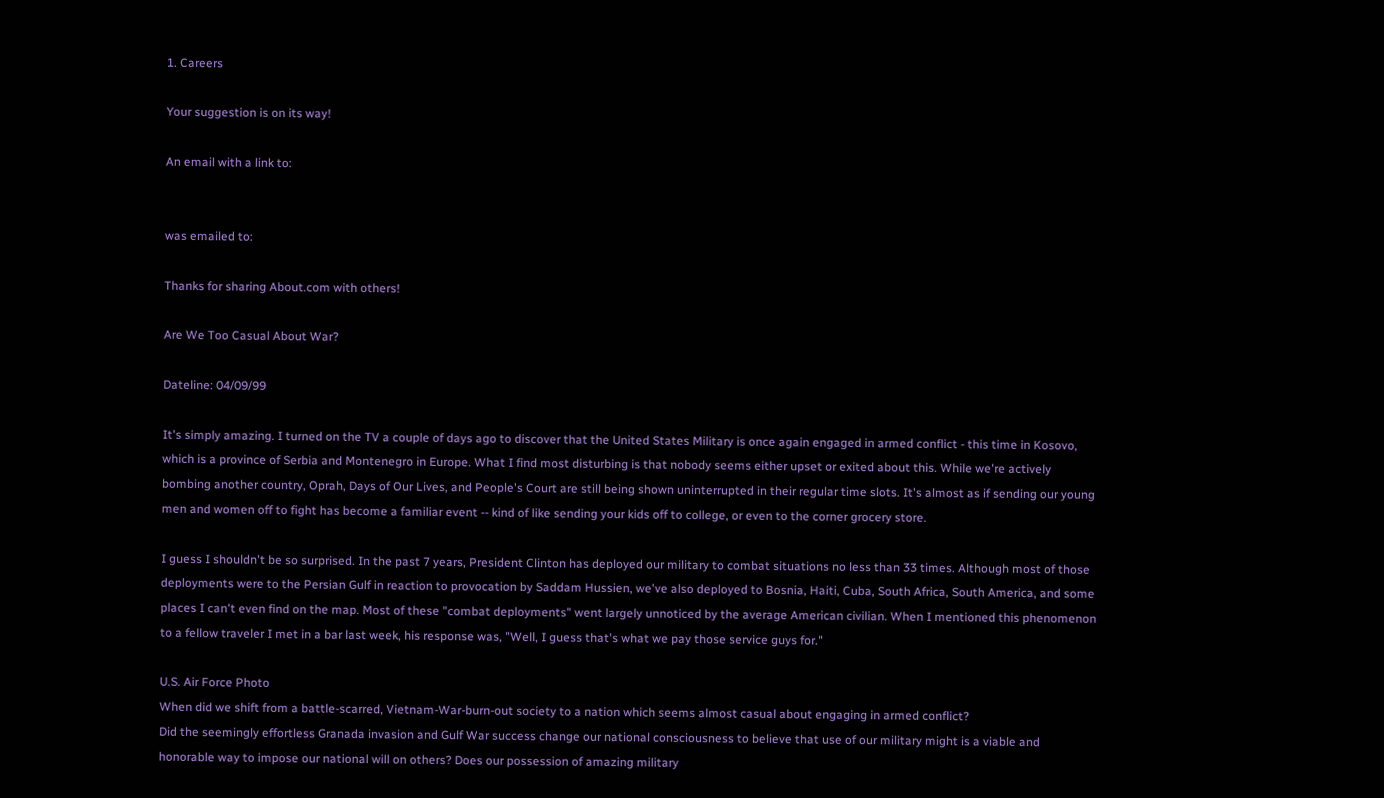1. Careers

Your suggestion is on its way!

An email with a link to:


was emailed to:

Thanks for sharing About.com with others!

Are We Too Casual About War?

Dateline: 04/09/99

It's simply amazing. I turned on the TV a couple of days ago to discover that the United States Military is once again engaged in armed conflict - this time in Kosovo, which is a province of Serbia and Montenegro in Europe. What I find most disturbing is that nobody seems either upset or exited about this. While we're actively bombing another country, Oprah, Days of Our Lives, and People's Court are still being shown uninterrupted in their regular time slots. It's almost as if sending our young men and women off to fight has become a familiar event -- kind of like sending your kids off to college, or even to the corner grocery store.

I guess I shouldn't be so surprised. In the past 7 years, President Clinton has deployed our military to combat situations no less than 33 times. Although most of those deployments were to the Persian Gulf in reaction to provocation by Saddam Hussien, we've also deployed to Bosnia, Haiti, Cuba, South Africa, South America, and some places I can't even find on the map. Most of these "combat deployments" went largely unnoticed by the average American civilian. When I mentioned this phenomenon to a fellow traveler I met in a bar last week, his response was, "Well, I guess that's what we pay those service guys for."

U.S. Air Force Photo
When did we shift from a battle-scarred, Vietnam-War-burn-out society to a nation which seems almost casual about engaging in armed conflict?
Did the seemingly effortless Granada invasion and Gulf War success change our national consciousness to believe that use of our military might is a viable and honorable way to impose our national will on others? Does our possession of amazing military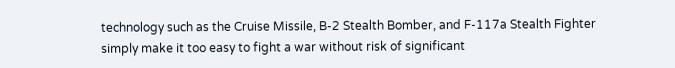technology such as the Cruise Missile, B-2 Stealth Bomber, and F-117a Stealth Fighter simply make it too easy to fight a war without risk of significant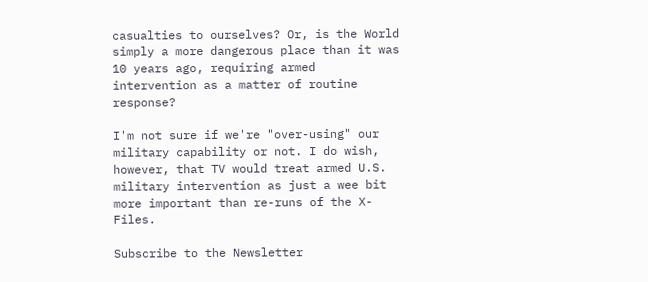casualties to ourselves? Or, is the World simply a more dangerous place than it was 10 years ago, requiring armed intervention as a matter of routine response?

I'm not sure if we're "over-using" our military capability or not. I do wish, however, that TV would treat armed U.S. military intervention as just a wee bit more important than re-runs of the X-Files.

Subscribe to the Newsletter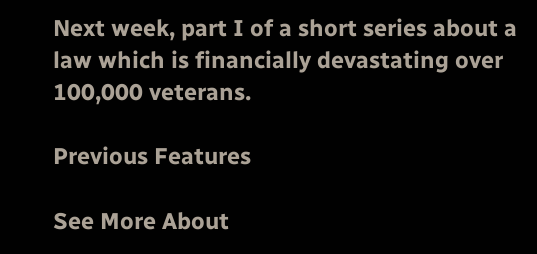Next week, part I of a short series about a law which is financially devastating over 100,000 veterans.

Previous Features

See More About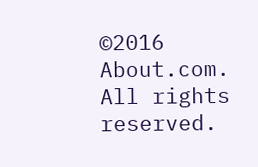©2016 About.com. All rights reserved.